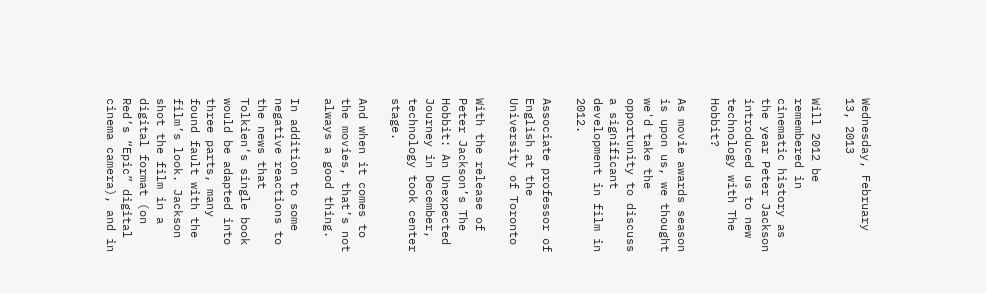Wednesday, February 13, 2013

Will 2012 be remembered in cinematic history as the year Peter Jackson introduced us to new technology with The Hobbit?

As movie awards season is upon us, we thought we'd take the opportunity to discuss a significant development in film in 2012.

Associate professor of English at the University of Toronto

With the release of Peter Jackson’s The Hobbit: An Unexpected Journey in December, technology took center stage.

And when it comes to the movies, that’s not always a good thing.

In addition to some negative reactions to the news that Tolkien’s single book would be adapted into three parts, many found fault with the film’s look. Jackson shot the film in a digital format (on Red’s “Epic” digital cinema camera), and in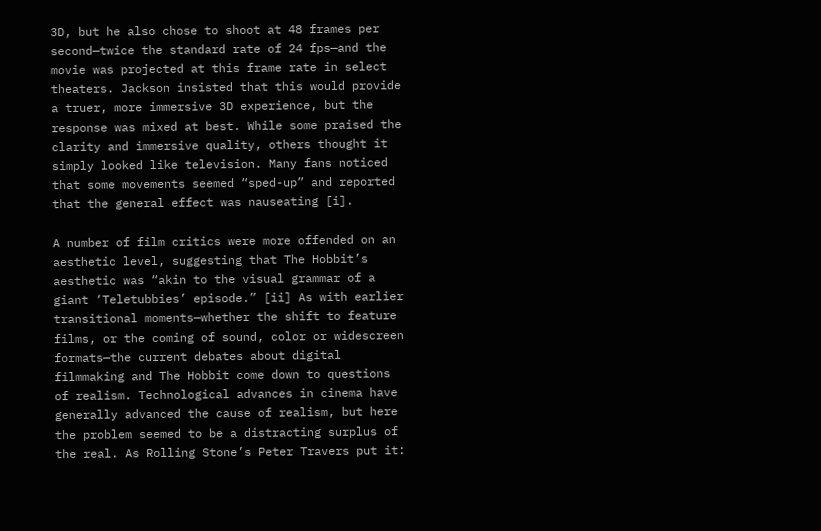3D, but he also chose to shoot at 48 frames per second—twice the standard rate of 24 fps—and the movie was projected at this frame rate in select theaters. Jackson insisted that this would provide a truer, more immersive 3D experience, but the response was mixed at best. While some praised the clarity and immersive quality, others thought it simply looked like television. Many fans noticed that some movements seemed “sped-up” and reported that the general effect was nauseating [i].

A number of film critics were more offended on an aesthetic level, suggesting that The Hobbit’s aesthetic was “akin to the visual grammar of a giant ‘Teletubbies’ episode.” [ii] As with earlier transitional moments—whether the shift to feature films, or the coming of sound, color or widescreen formats—the current debates about digital filmmaking and The Hobbit come down to questions of realism. Technological advances in cinema have generally advanced the cause of realism, but here the problem seemed to be a distracting surplus of the real. As Rolling Stone’s Peter Travers put it: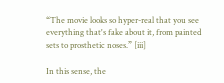“The movie looks so hyper-real that you see everything that's fake about it, from painted sets to prosthetic noses.” [iii]

In this sense, the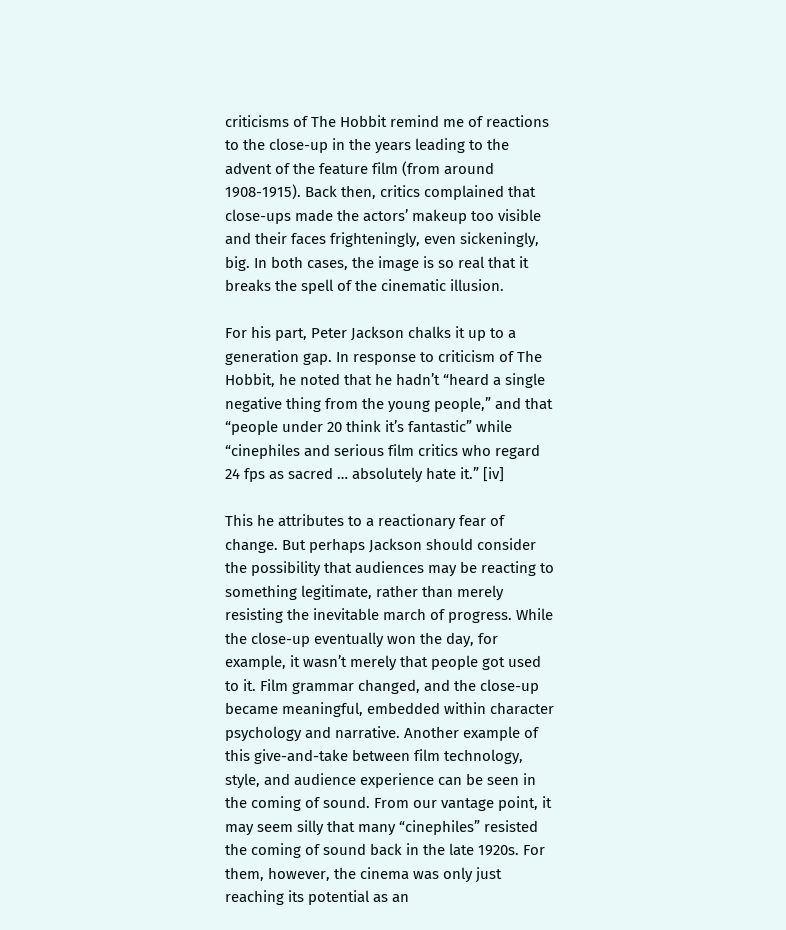criticisms of The Hobbit remind me of reactions to the close-up in the years leading to the advent of the feature film (from around 1908-1915). Back then, critics complained that close-ups made the actors’ makeup too visible and their faces frighteningly, even sickeningly, big. In both cases, the image is so real that it breaks the spell of the cinematic illusion.

For his part, Peter Jackson chalks it up to a generation gap. In response to criticism of The Hobbit, he noted that he hadn’t “heard a single negative thing from the young people,” and that “people under 20 think it’s fantastic” while “cinephiles and serious film critics who regard 24 fps as sacred … absolutely hate it.” [iv]

This he attributes to a reactionary fear of change. But perhaps Jackson should consider the possibility that audiences may be reacting to something legitimate, rather than merely resisting the inevitable march of progress. While the close-up eventually won the day, for example, it wasn’t merely that people got used to it. Film grammar changed, and the close-up became meaningful, embedded within character psychology and narrative. Another example of this give-and-take between film technology, style, and audience experience can be seen in the coming of sound. From our vantage point, it may seem silly that many “cinephiles” resisted the coming of sound back in the late 1920s. For them, however, the cinema was only just reaching its potential as an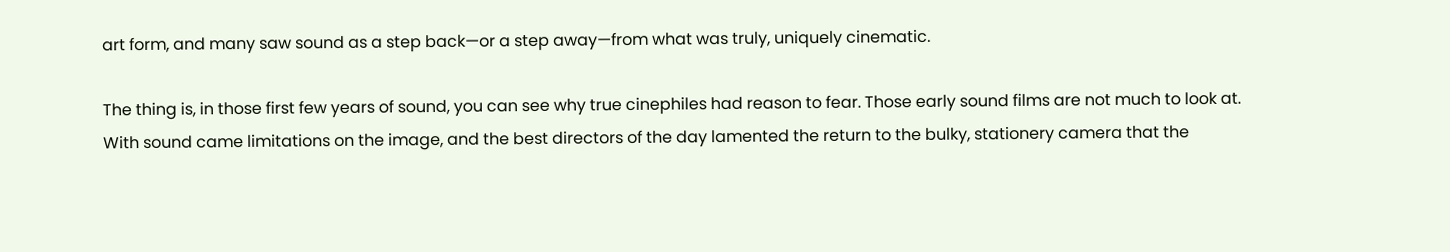art form, and many saw sound as a step back—or a step away—from what was truly, uniquely cinematic.

The thing is, in those first few years of sound, you can see why true cinephiles had reason to fear. Those early sound films are not much to look at. With sound came limitations on the image, and the best directors of the day lamented the return to the bulky, stationery camera that the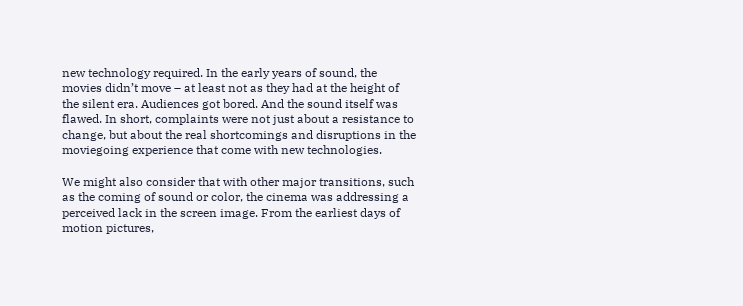new technology required. In the early years of sound, the movies didn’t move – at least not as they had at the height of the silent era. Audiences got bored. And the sound itself was flawed. In short, complaints were not just about a resistance to change, but about the real shortcomings and disruptions in the moviegoing experience that come with new technologies.

We might also consider that with other major transitions, such as the coming of sound or color, the cinema was addressing a perceived lack in the screen image. From the earliest days of motion pictures,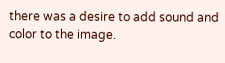there was a desire to add sound and color to the image.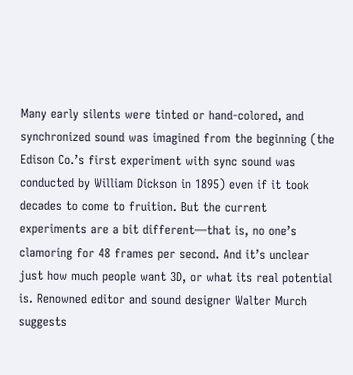Many early silents were tinted or hand-colored, and synchronized sound was imagined from the beginning (the Edison Co.’s first experiment with sync sound was conducted by William Dickson in 1895) even if it took decades to come to fruition. But the current experiments are a bit different—that is, no one’s clamoring for 48 frames per second. And it’s unclear just how much people want 3D, or what its real potential is. Renowned editor and sound designer Walter Murch suggests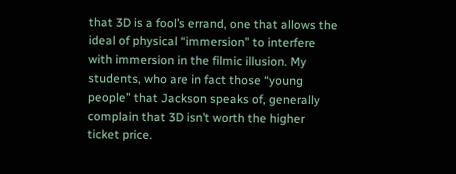that 3D is a fool’s errand, one that allows the ideal of physical “immersion” to interfere with immersion in the filmic illusion. My students, who are in fact those “young people” that Jackson speaks of, generally complain that 3D isn’t worth the higher ticket price.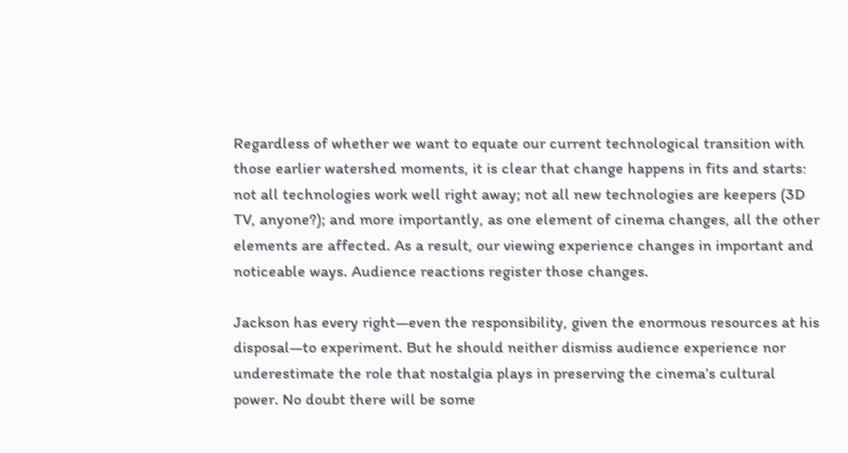Regardless of whether we want to equate our current technological transition with those earlier watershed moments, it is clear that change happens in fits and starts: not all technologies work well right away; not all new technologies are keepers (3D TV, anyone?); and more importantly, as one element of cinema changes, all the other elements are affected. As a result, our viewing experience changes in important and noticeable ways. Audience reactions register those changes.

Jackson has every right—even the responsibility, given the enormous resources at his disposal—to experiment. But he should neither dismiss audience experience nor underestimate the role that nostalgia plays in preserving the cinema’s cultural power. No doubt there will be some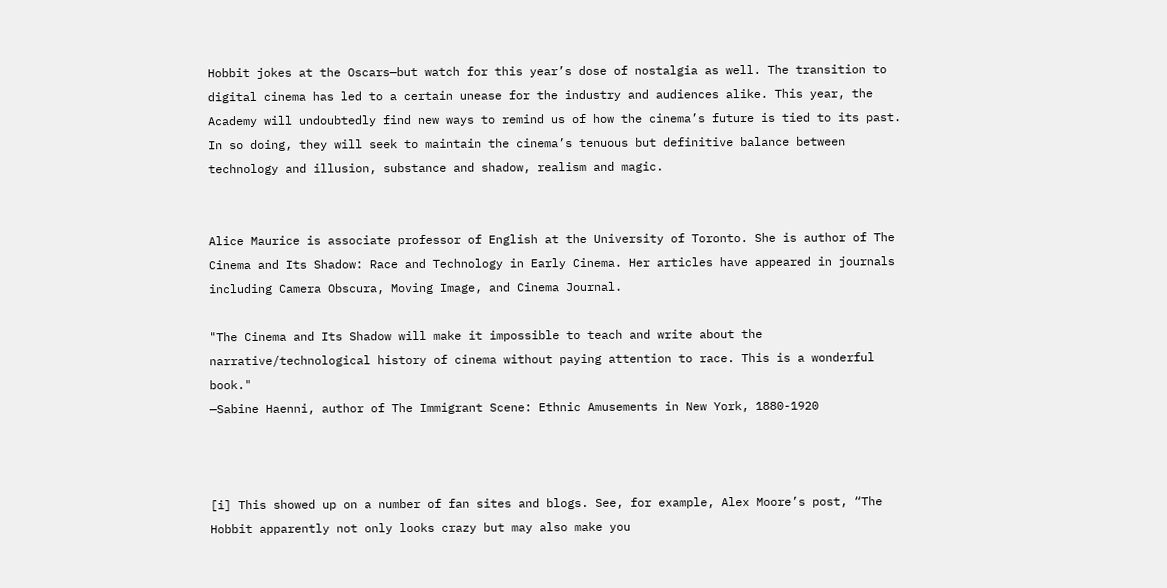Hobbit jokes at the Oscars—but watch for this year’s dose of nostalgia as well. The transition to digital cinema has led to a certain unease for the industry and audiences alike. This year, the Academy will undoubtedly find new ways to remind us of how the cinema’s future is tied to its past. In so doing, they will seek to maintain the cinema’s tenuous but definitive balance between technology and illusion, substance and shadow, realism and magic.


Alice Maurice is associate professor of English at the University of Toronto. She is author of The Cinema and Its Shadow: Race and Technology in Early Cinema. Her articles have appeared in journals including Camera Obscura, Moving Image, and Cinema Journal.

"The Cinema and Its Shadow will make it impossible to teach and write about the narrative/technological history of cinema without paying attention to race. This is a wonderful book."
—Sabine Haenni, author of The Immigrant Scene: Ethnic Amusements in New York, 1880-1920



[i] This showed up on a number of fan sites and blogs. See, for example, Alex Moore’s post, “The Hobbit apparently not only looks crazy but may also make you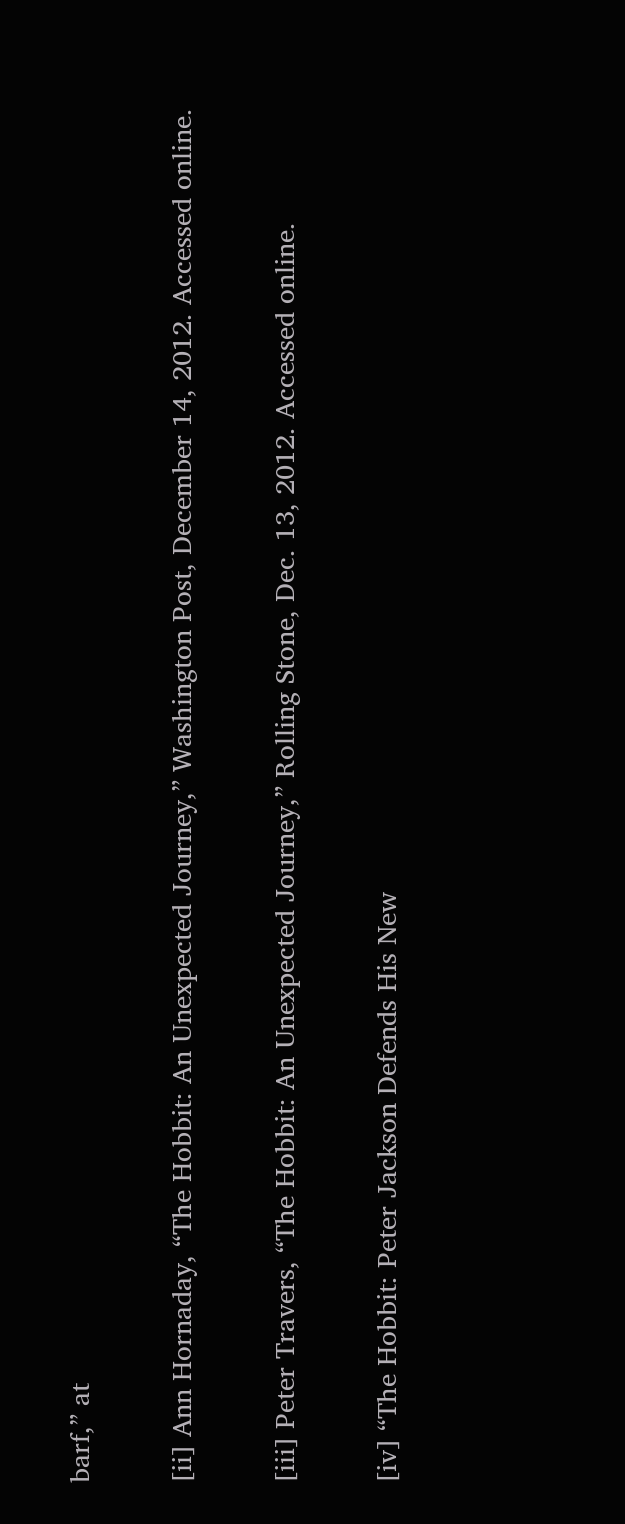barf,” at

[ii] Ann Hornaday, “The Hobbit: An Unexpected Journey,” Washington Post, December 14, 2012. Accessed online.

[iii] Peter Travers, “The Hobbit: An Unexpected Journey,” Rolling Stone, Dec. 13, 2012. Accessed online.

[iv] “The Hobbit: Peter Jackson Defends His New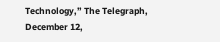Technology,” The Telegraph, December 12,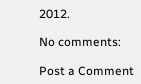2012.

No comments:

Post a Comment